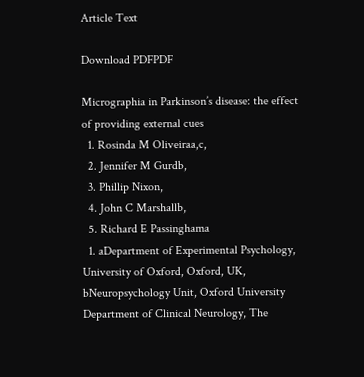Article Text

Download PDFPDF

Micrographia in Parkinson’s disease: the effect of providing external cues
  1. Rosinda M Oliveiraa,c,
  2. Jennifer M Gurdb,
  3. Phillip Nixon,
  4. John C Marshallb,
  5. Richard E Passinghama
  1. aDepartment of Experimental Psychology, University of Oxford, Oxford, UK, bNeuropsychology Unit, Oxford University Department of Clinical Neurology, The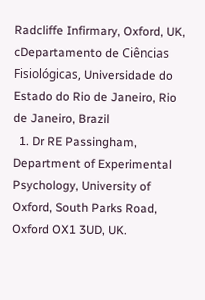Radcliffe Infirmary, Oxford, UK, cDepartamento de Ciências Fisiológicas, Universidade do Estado do Rio de Janeiro, Rio de Janeiro, Brazil
  1. Dr RE Passingham, Department of Experimental Psychology, University of Oxford, South Parks Road, Oxford OX1 3UD, UK.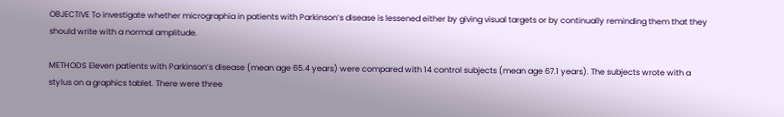OBJECTIVE To investigate whether micrographia in patients with Parkinson’s disease is lessened either by giving visual targets or by continually reminding them that they should write with a normal amplitude.

METHODS Eleven patients with Parkinson’s disease (mean age 65.4 years) were compared with 14 control subjects (mean age 67.1 years). The subjects wrote with a stylus on a graphics tablet. There were three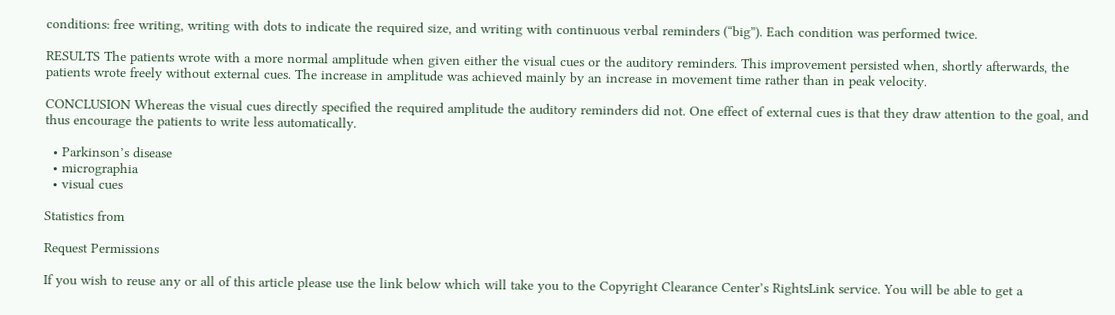conditions: free writing, writing with dots to indicate the required size, and writing with continuous verbal reminders (“big”). Each condition was performed twice.

RESULTS The patients wrote with a more normal amplitude when given either the visual cues or the auditory reminders. This improvement persisted when, shortly afterwards, the patients wrote freely without external cues. The increase in amplitude was achieved mainly by an increase in movement time rather than in peak velocity.

CONCLUSION Whereas the visual cues directly specified the required amplitude the auditory reminders did not. One effect of external cues is that they draw attention to the goal, and thus encourage the patients to write less automatically.

  • Parkinson’s disease
  • micrographia
  • visual cues

Statistics from

Request Permissions

If you wish to reuse any or all of this article please use the link below which will take you to the Copyright Clearance Center’s RightsLink service. You will be able to get a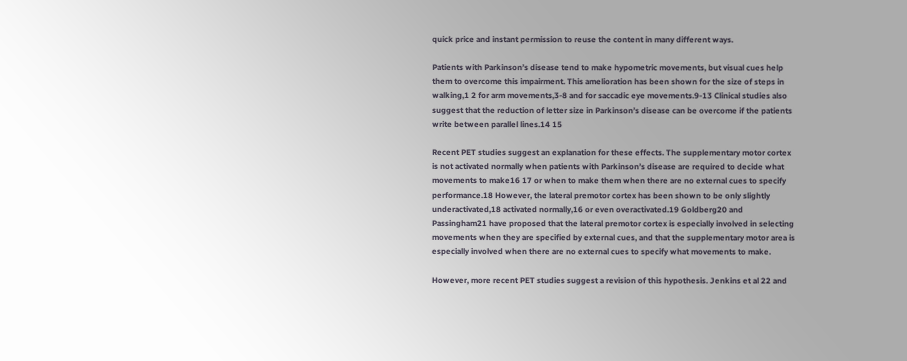quick price and instant permission to reuse the content in many different ways.

Patients with Parkinson’s disease tend to make hypometric movements, but visual cues help them to overcome this impairment. This amelioration has been shown for the size of steps in walking,1 2 for arm movements,3-8 and for saccadic eye movements.9-13 Clinical studies also suggest that the reduction of letter size in Parkinson’s disease can be overcome if the patients write between parallel lines.14 15

Recent PET studies suggest an explanation for these effects. The supplementary motor cortex is not activated normally when patients with Parkinson’s disease are required to decide what movements to make16 17 or when to make them when there are no external cues to specify performance.18 However, the lateral premotor cortex has been shown to be only slightly underactivated,18 activated normally,16 or even overactivated.19 Goldberg20 and Passingham21 have proposed that the lateral premotor cortex is especially involved in selecting movements when they are specified by external cues, and that the supplementary motor area is especially involved when there are no external cues to specify what movements to make.

However, more recent PET studies suggest a revision of this hypothesis. Jenkins et al 22 and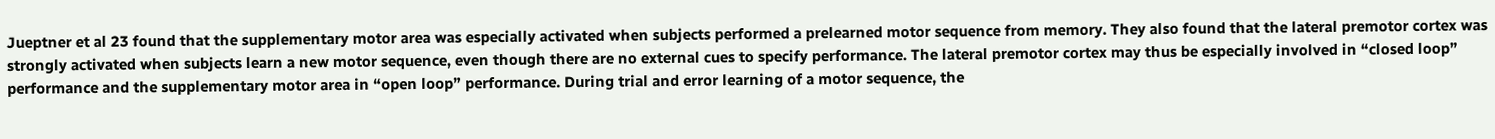Jueptner et al 23 found that the supplementary motor area was especially activated when subjects performed a prelearned motor sequence from memory. They also found that the lateral premotor cortex was strongly activated when subjects learn a new motor sequence, even though there are no external cues to specify performance. The lateral premotor cortex may thus be especially involved in “closed loop” performance and the supplementary motor area in “open loop” performance. During trial and error learning of a motor sequence, the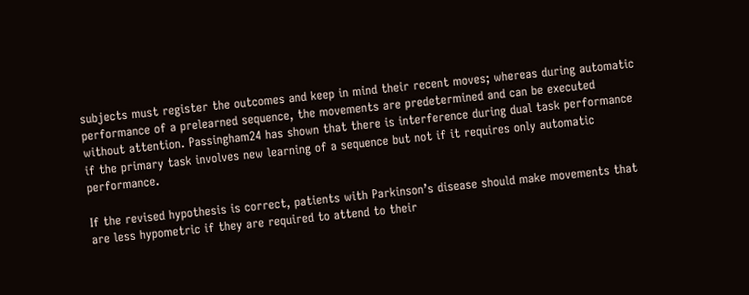subjects must register the outcomes and keep in mind their recent moves; whereas during automatic performance of a prelearned sequence, the movements are predetermined and can be executed without attention. Passingham24 has shown that there is interference during dual task performance if the primary task involves new learning of a sequence but not if it requires only automatic performance.

If the revised hypothesis is correct, patients with Parkinson’s disease should make movements that are less hypometric if they are required to attend to their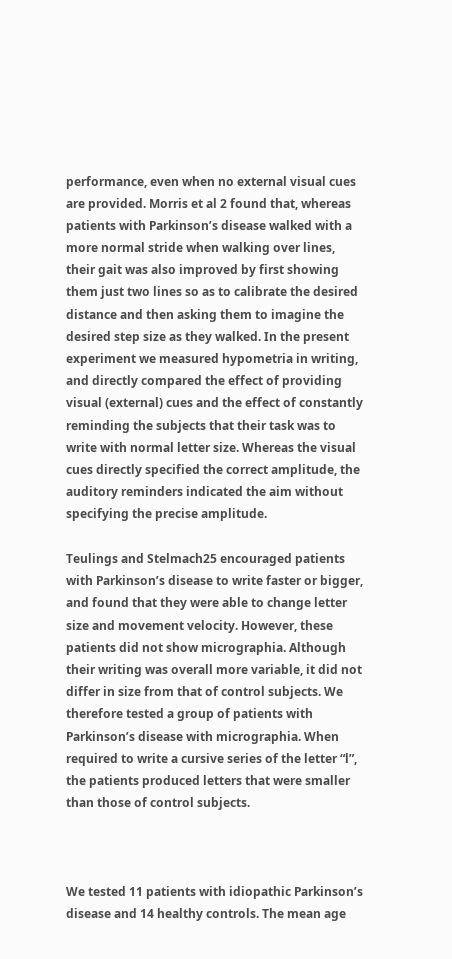performance, even when no external visual cues are provided. Morris et al 2 found that, whereas patients with Parkinson’s disease walked with a more normal stride when walking over lines, their gait was also improved by first showing them just two lines so as to calibrate the desired distance and then asking them to imagine the desired step size as they walked. In the present experiment we measured hypometria in writing, and directly compared the effect of providing visual (external) cues and the effect of constantly reminding the subjects that their task was to write with normal letter size. Whereas the visual cues directly specified the correct amplitude, the auditory reminders indicated the aim without specifying the precise amplitude.

Teulings and Stelmach25 encouraged patients with Parkinson’s disease to write faster or bigger, and found that they were able to change letter size and movement velocity. However, these patients did not show micrographia. Although their writing was overall more variable, it did not differ in size from that of control subjects. We therefore tested a group of patients with Parkinson’s disease with micrographia. When required to write a cursive series of the letter “l”, the patients produced letters that were smaller than those of control subjects.



We tested 11 patients with idiopathic Parkinson’s disease and 14 healthy controls. The mean age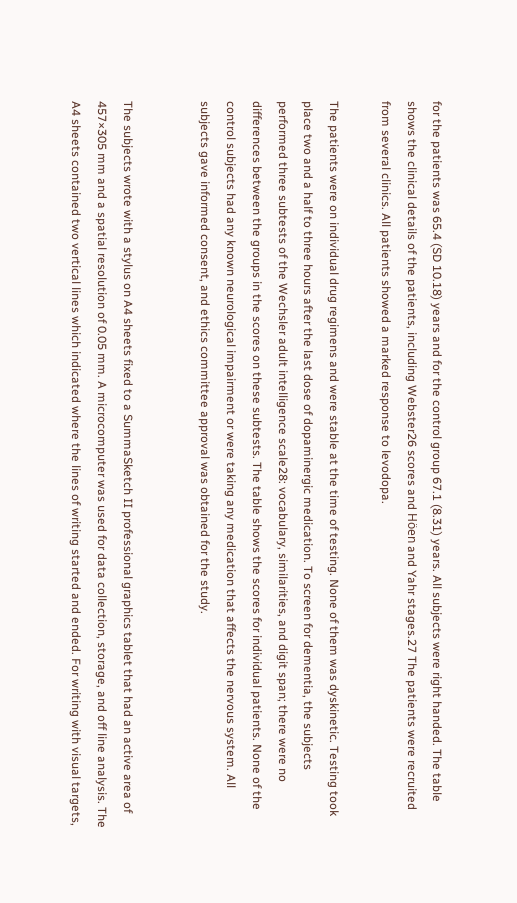for the patients was 65.4 (SD 10.18) years and for the control group 67.1 (8.31) years. All subjects were right handed. The table shows the clinical details of the patients, including Webster26 scores and Höen and Yahr stages.27 The patients were recruited from several clinics. All patients showed a marked response to levodopa.

The patients were on individual drug regimens and were stable at the time of testing. None of them was dyskinetic. Testing took place two and a half to three hours after the last dose of dopaminergic medication. To screen for dementia, the subjects performed three subtests of the Wechsler adult intelligence scale28: vocabulary, similarities, and digit span; there were no differences between the groups in the scores on these subtests. The table shows the scores for individual patients. None of the control subjects had any known neurological impairment or were taking any medication that affects the nervous system. All subjects gave informed consent, and ethics committee approval was obtained for the study.


The subjects wrote with a stylus on A4 sheets fixed to a SummaSketch II professional graphics tablet that had an active area of 457×305 mm and a spatial resolution of 0.05 mm. A microcomputer was used for data collection, storage, and off line analysis. The A4 sheets contained two vertical lines which indicated where the lines of writing started and ended. For writing with visual targets,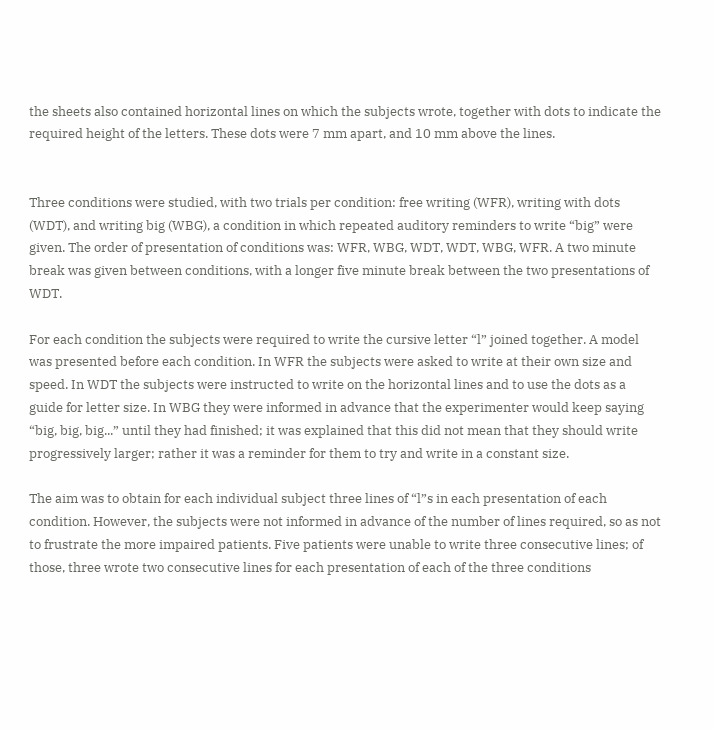the sheets also contained horizontal lines on which the subjects wrote, together with dots to indicate the required height of the letters. These dots were 7 mm apart, and 10 mm above the lines.


Three conditions were studied, with two trials per condition: free writing (WFR), writing with dots (WDT), and writing big (WBG), a condition in which repeated auditory reminders to write “big” were given. The order of presentation of conditions was: WFR, WBG, WDT, WDT, WBG, WFR. A two minute break was given between conditions, with a longer five minute break between the two presentations of WDT.

For each condition the subjects were required to write the cursive letter “l” joined together. A model was presented before each condition. In WFR the subjects were asked to write at their own size and speed. In WDT the subjects were instructed to write on the horizontal lines and to use the dots as a guide for letter size. In WBG they were informed in advance that the experimenter would keep saying “big, big, big...” until they had finished; it was explained that this did not mean that they should write progressively larger; rather it was a reminder for them to try and write in a constant size.

The aim was to obtain for each individual subject three lines of “l”s in each presentation of each condition. However, the subjects were not informed in advance of the number of lines required, so as not to frustrate the more impaired patients. Five patients were unable to write three consecutive lines; of those, three wrote two consecutive lines for each presentation of each of the three conditions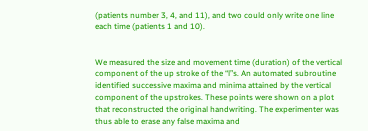(patients number 3, 4, and 11), and two could only write one line each time (patients 1 and 10).


We measured the size and movement time (duration) of the vertical component of the up stroke of the “l”s. An automated subroutine identified successive maxima and minima attained by the vertical component of the upstrokes. These points were shown on a plot that reconstructed the original handwriting. The experimenter was thus able to erase any false maxima and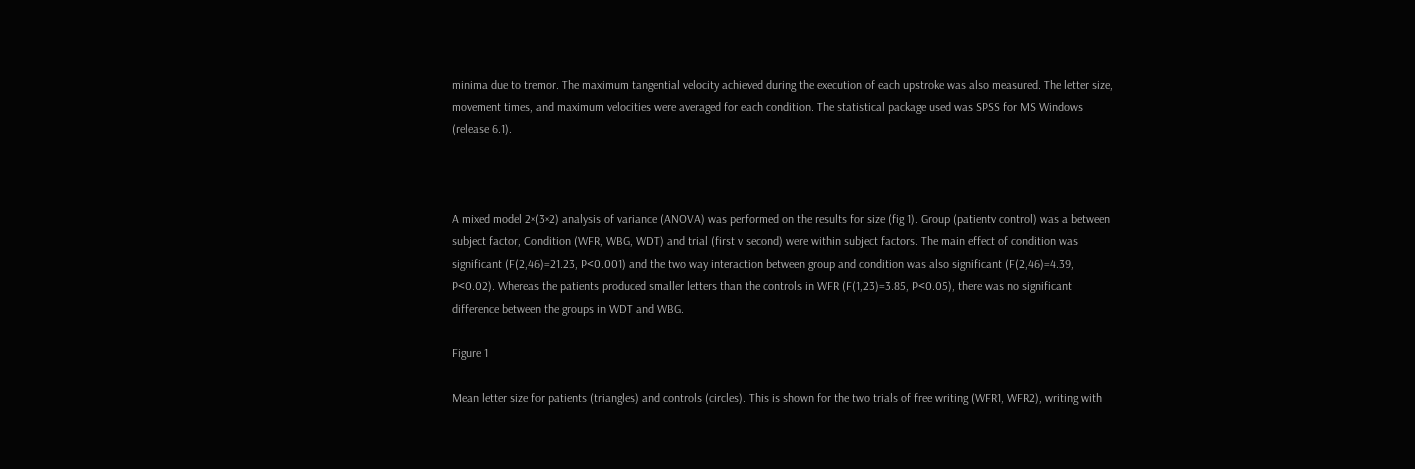minima due to tremor. The maximum tangential velocity achieved during the execution of each upstroke was also measured. The letter size, movement times, and maximum velocities were averaged for each condition. The statistical package used was SPSS for MS Windows (release 6.1).



A mixed model 2×(3×2) analysis of variance (ANOVA) was performed on the results for size (fig 1). Group (patientv control) was a between subject factor, Condition (WFR, WBG, WDT) and trial (first v second) were within subject factors. The main effect of condition was significant (F(2,46)=21.23, P<0.001) and the two way interaction between group and condition was also significant (F(2,46)=4.39, P<0.02). Whereas the patients produced smaller letters than the controls in WFR (F(1,23)=3.85, P<0.05), there was no significant difference between the groups in WDT and WBG.

Figure 1

Mean letter size for patients (triangles) and controls (circles). This is shown for the two trials of free writing (WFR1, WFR2), writing with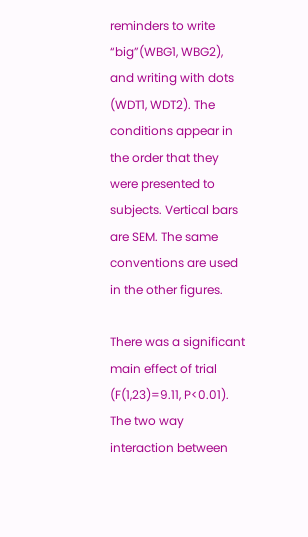reminders to write “big”(WBG1, WBG2), and writing with dots (WDT1, WDT2). The conditions appear in the order that they were presented to subjects. Vertical bars are SEM. The same conventions are used in the other figures.

There was a significant main effect of trial (F(1,23)=9.11, P<0.01). The two way interaction between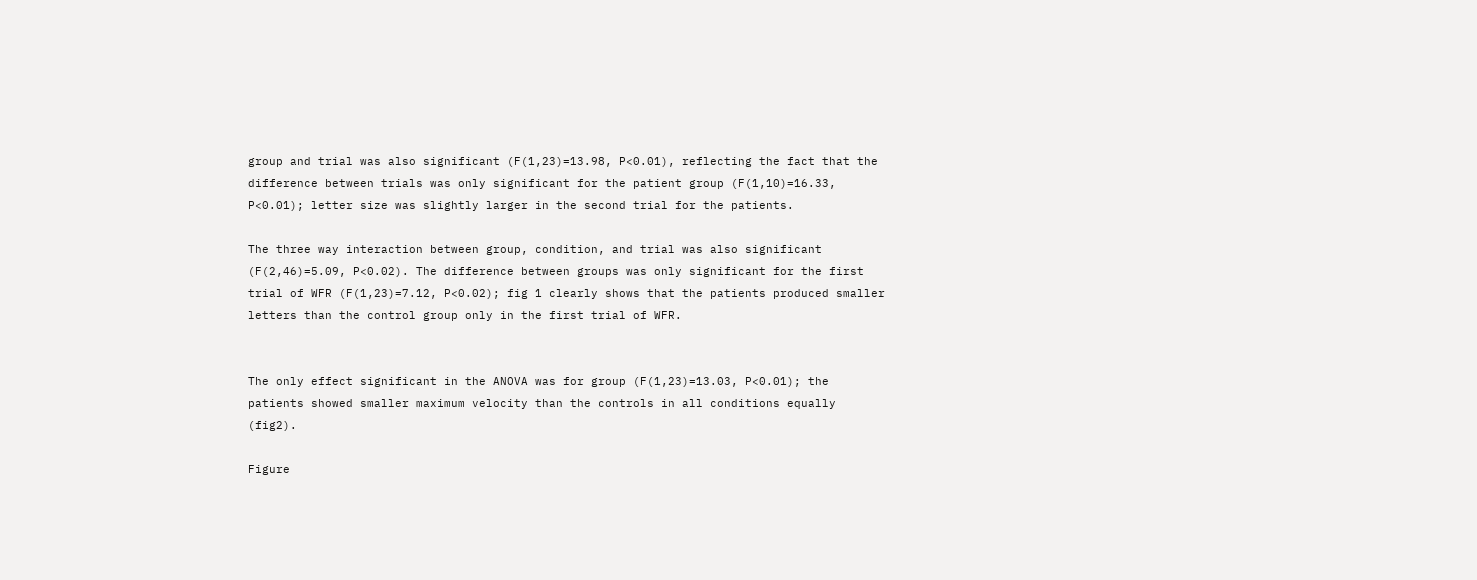group and trial was also significant (F(1,23)=13.98, P<0.01), reflecting the fact that the difference between trials was only significant for the patient group (F(1,10)=16.33, P<0.01); letter size was slightly larger in the second trial for the patients.

The three way interaction between group, condition, and trial was also significant (F(2,46)=5.09, P<0.02). The difference between groups was only significant for the first trial of WFR (F(1,23)=7.12, P<0.02); fig 1 clearly shows that the patients produced smaller letters than the control group only in the first trial of WFR.


The only effect significant in the ANOVA was for group (F(1,23)=13.03, P<0.01); the patients showed smaller maximum velocity than the controls in all conditions equally (fig2).

Figure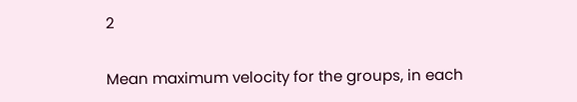2

Mean maximum velocity for the groups, in each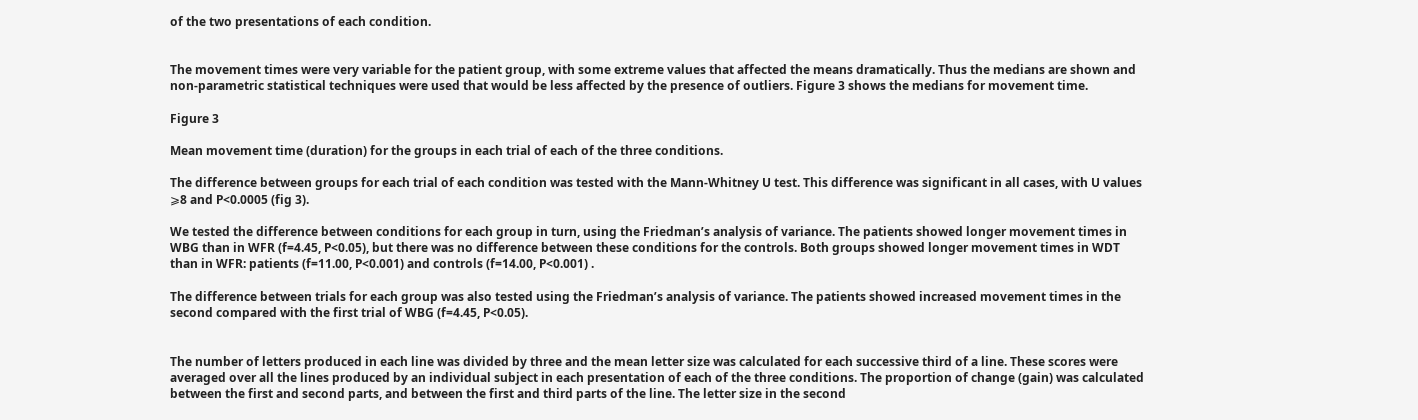of the two presentations of each condition.


The movement times were very variable for the patient group, with some extreme values that affected the means dramatically. Thus the medians are shown and non-parametric statistical techniques were used that would be less affected by the presence of outliers. Figure 3 shows the medians for movement time.

Figure 3

Mean movement time (duration) for the groups in each trial of each of the three conditions.

The difference between groups for each trial of each condition was tested with the Mann-Whitney U test. This difference was significant in all cases, with U values ⩾8 and P<0.0005 (fig 3).

We tested the difference between conditions for each group in turn, using the Friedman’s analysis of variance. The patients showed longer movement times in WBG than in WFR (f=4.45, P<0.05), but there was no difference between these conditions for the controls. Both groups showed longer movement times in WDT than in WFR: patients (f=11.00, P<0.001) and controls (f=14.00, P<0.001) .

The difference between trials for each group was also tested using the Friedman’s analysis of variance. The patients showed increased movement times in the second compared with the first trial of WBG (f=4.45, P<0.05).


The number of letters produced in each line was divided by three and the mean letter size was calculated for each successive third of a line. These scores were averaged over all the lines produced by an individual subject in each presentation of each of the three conditions. The proportion of change (gain) was calculated between the first and second parts, and between the first and third parts of the line. The letter size in the second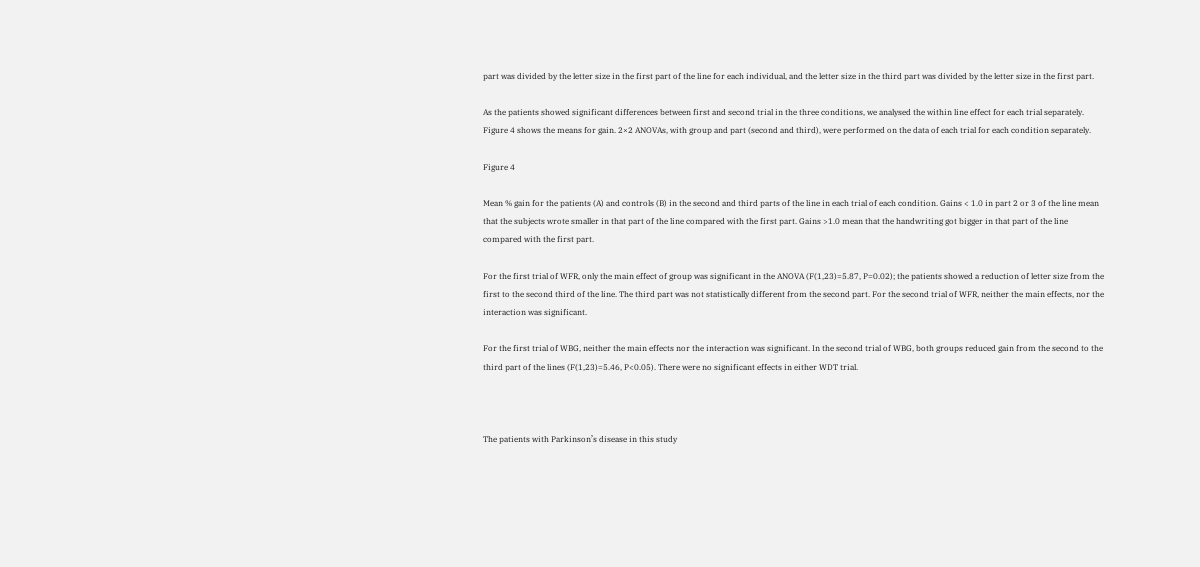part was divided by the letter size in the first part of the line for each individual, and the letter size in the third part was divided by the letter size in the first part.

As the patients showed significant differences between first and second trial in the three conditions, we analysed the within line effect for each trial separately. Figure 4 shows the means for gain. 2×2 ANOVAs, with group and part (second and third), were performed on the data of each trial for each condition separately.

Figure 4

Mean % gain for the patients (A) and controls (B) in the second and third parts of the line in each trial of each condition. Gains < 1.0 in part 2 or 3 of the line mean that the subjects wrote smaller in that part of the line compared with the first part. Gains >1.0 mean that the handwriting got bigger in that part of the line compared with the first part.

For the first trial of WFR, only the main effect of group was significant in the ANOVA (F(1,23)=5.87, P=0.02); the patients showed a reduction of letter size from the first to the second third of the line. The third part was not statistically different from the second part. For the second trial of WFR, neither the main effects, nor the interaction was significant.

For the first trial of WBG, neither the main effects nor the interaction was significant. In the second trial of WBG, both groups reduced gain from the second to the third part of the lines (F(1,23)=5.46, P<0.05). There were no significant effects in either WDT trial.



The patients with Parkinson’s disease in this study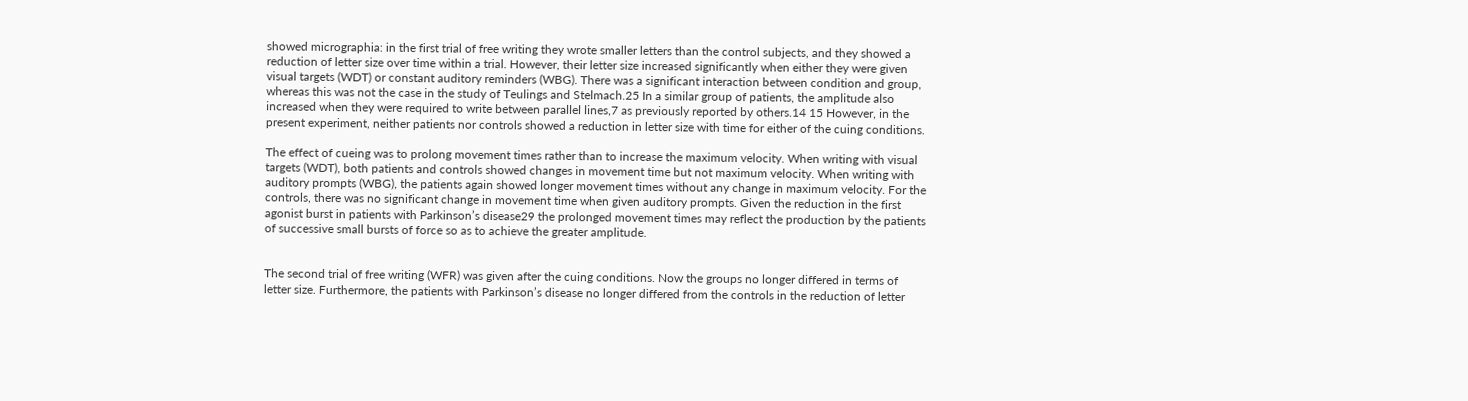showed micrographia: in the first trial of free writing they wrote smaller letters than the control subjects, and they showed a reduction of letter size over time within a trial. However, their letter size increased significantly when either they were given visual targets (WDT) or constant auditory reminders (WBG). There was a significant interaction between condition and group, whereas this was not the case in the study of Teulings and Stelmach.25 In a similar group of patients, the amplitude also increased when they were required to write between parallel lines,7 as previously reported by others.14 15 However, in the present experiment, neither patients nor controls showed a reduction in letter size with time for either of the cuing conditions.

The effect of cueing was to prolong movement times rather than to increase the maximum velocity. When writing with visual targets (WDT), both patients and controls showed changes in movement time but not maximum velocity. When writing with auditory prompts (WBG), the patients again showed longer movement times without any change in maximum velocity. For the controls, there was no significant change in movement time when given auditory prompts. Given the reduction in the first agonist burst in patients with Parkinson’s disease29 the prolonged movement times may reflect the production by the patients of successive small bursts of force so as to achieve the greater amplitude.


The second trial of free writing (WFR) was given after the cuing conditions. Now the groups no longer differed in terms of letter size. Furthermore, the patients with Parkinson’s disease no longer differed from the controls in the reduction of letter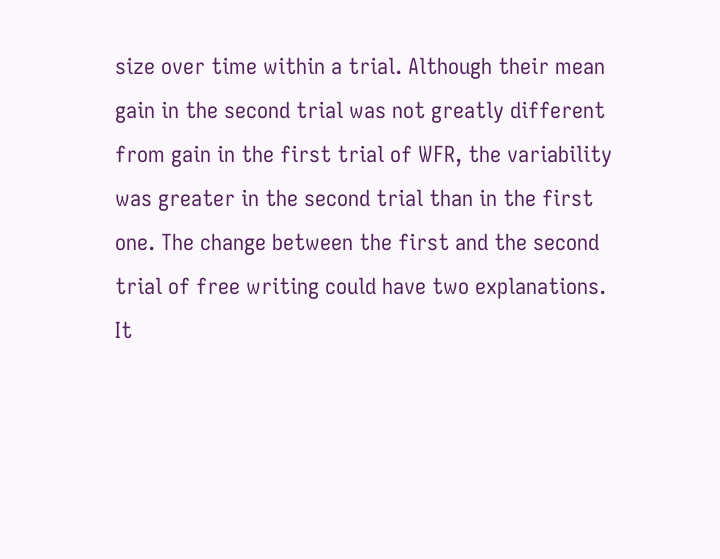size over time within a trial. Although their mean gain in the second trial was not greatly different from gain in the first trial of WFR, the variability was greater in the second trial than in the first one. The change between the first and the second trial of free writing could have two explanations. It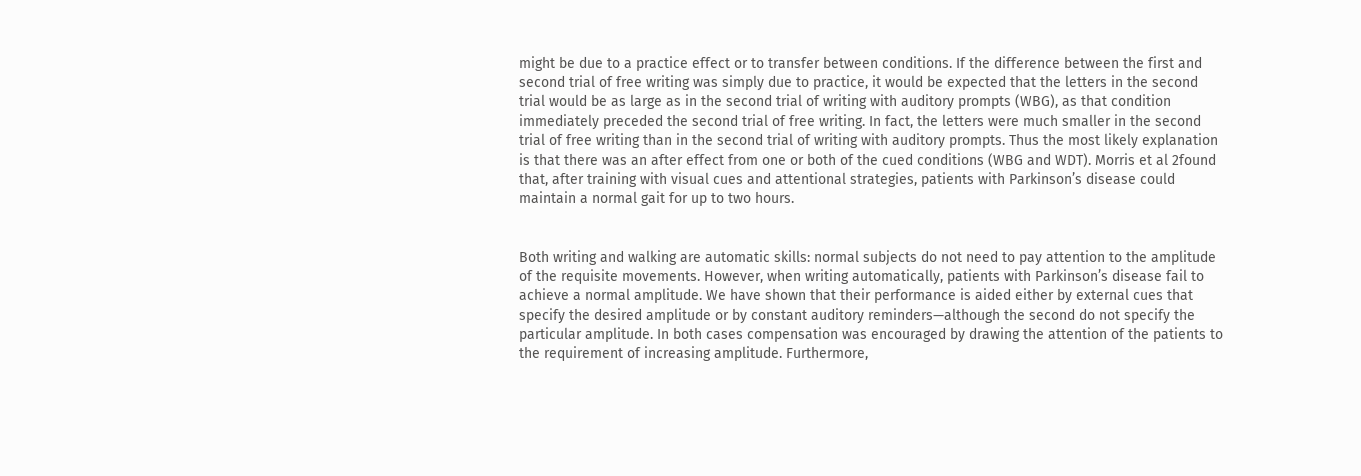might be due to a practice effect or to transfer between conditions. If the difference between the first and second trial of free writing was simply due to practice, it would be expected that the letters in the second trial would be as large as in the second trial of writing with auditory prompts (WBG), as that condition immediately preceded the second trial of free writing. In fact, the letters were much smaller in the second trial of free writing than in the second trial of writing with auditory prompts. Thus the most likely explanation is that there was an after effect from one or both of the cued conditions (WBG and WDT). Morris et al 2found that, after training with visual cues and attentional strategies, patients with Parkinson’s disease could maintain a normal gait for up to two hours.


Both writing and walking are automatic skills: normal subjects do not need to pay attention to the amplitude of the requisite movements. However, when writing automatically, patients with Parkinson’s disease fail to achieve a normal amplitude. We have shown that their performance is aided either by external cues that specify the desired amplitude or by constant auditory reminders—although the second do not specify the particular amplitude. In both cases compensation was encouraged by drawing the attention of the patients to the requirement of increasing amplitude. Furthermore,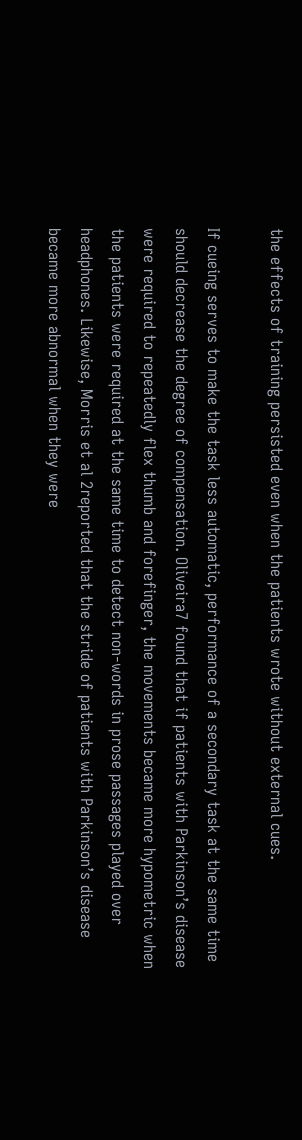the effects of training persisted even when the patients wrote without external cues.

If cueing serves to make the task less automatic, performance of a secondary task at the same time should decrease the degree of compensation. Oliveira7 found that if patients with Parkinson’s disease were required to repeatedly flex thumb and forefinger, the movements became more hypometric when the patients were required at the same time to detect non-words in prose passages played over headphones. Likewise, Morris et al 2reported that the stride of patients with Parkinson’s disease became more abnormal when they were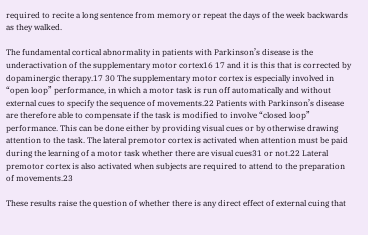required to recite a long sentence from memory or repeat the days of the week backwards as they walked.

The fundamental cortical abnormality in patients with Parkinson’s disease is the underactivation of the supplementary motor cortex16 17 and it is this that is corrected by dopaminergic therapy.17 30 The supplementary motor cortex is especially involved in “open loop” performance, in which a motor task is run off automatically and without external cues to specify the sequence of movements.22 Patients with Parkinson’s disease are therefore able to compensate if the task is modified to involve “closed loop” performance. This can be done either by providing visual cues or by otherwise drawing attention to the task. The lateral premotor cortex is activated when attention must be paid during the learning of a motor task whether there are visual cues31 or not.22 Lateral premotor cortex is also activated when subjects are required to attend to the preparation of movements.23

These results raise the question of whether there is any direct effect of external cuing that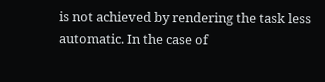is not achieved by rendering the task less automatic. In the case of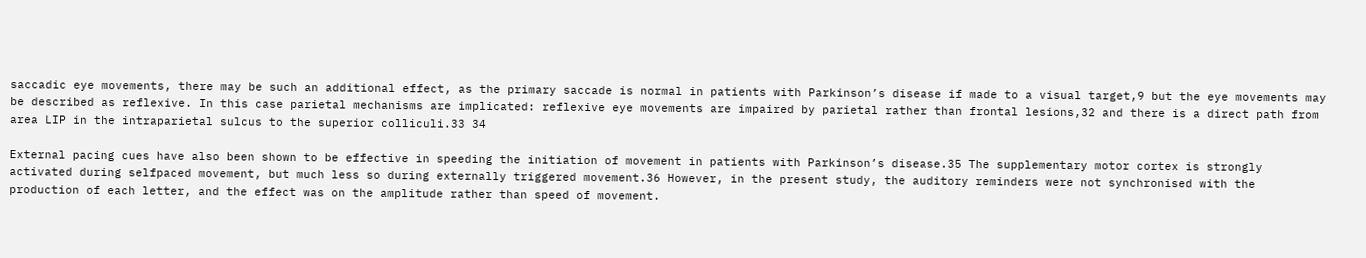saccadic eye movements, there may be such an additional effect, as the primary saccade is normal in patients with Parkinson’s disease if made to a visual target,9 but the eye movements may be described as reflexive. In this case parietal mechanisms are implicated: reflexive eye movements are impaired by parietal rather than frontal lesions,32 and there is a direct path from area LIP in the intraparietal sulcus to the superior colliculi.33 34

External pacing cues have also been shown to be effective in speeding the initiation of movement in patients with Parkinson’s disease.35 The supplementary motor cortex is strongly activated during selfpaced movement, but much less so during externally triggered movement.36 However, in the present study, the auditory reminders were not synchronised with the production of each letter, and the effect was on the amplitude rather than speed of movement.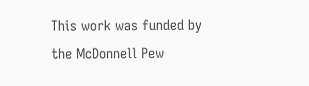This work was funded by the McDonnell Pew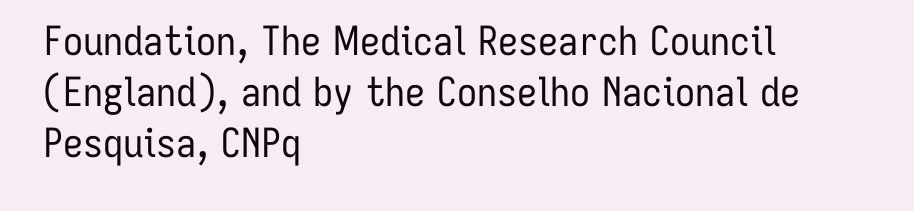Foundation, The Medical Research Council (England), and by the Conselho Nacional de Pesquisa, CNPq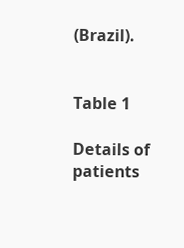(Brazil).


Table 1

Details of patients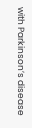with Parkinson’s disease